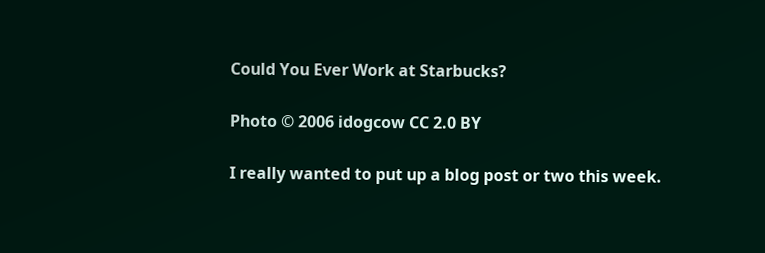Could You Ever Work at Starbucks?

Photo © 2006 idogcow CC 2.0 BY

I really wanted to put up a blog post or two this week.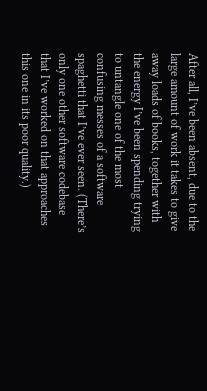After all, I’ve been absent, due to the large amount of work it takes to give away loads of books, together with the energy I’ve been spending trying to untangle one of the most confusing messes of a software spaghetti that I’ve ever seen. (There’s only one other software codebase that I’ve worked on that approaches this one in its poor quality.)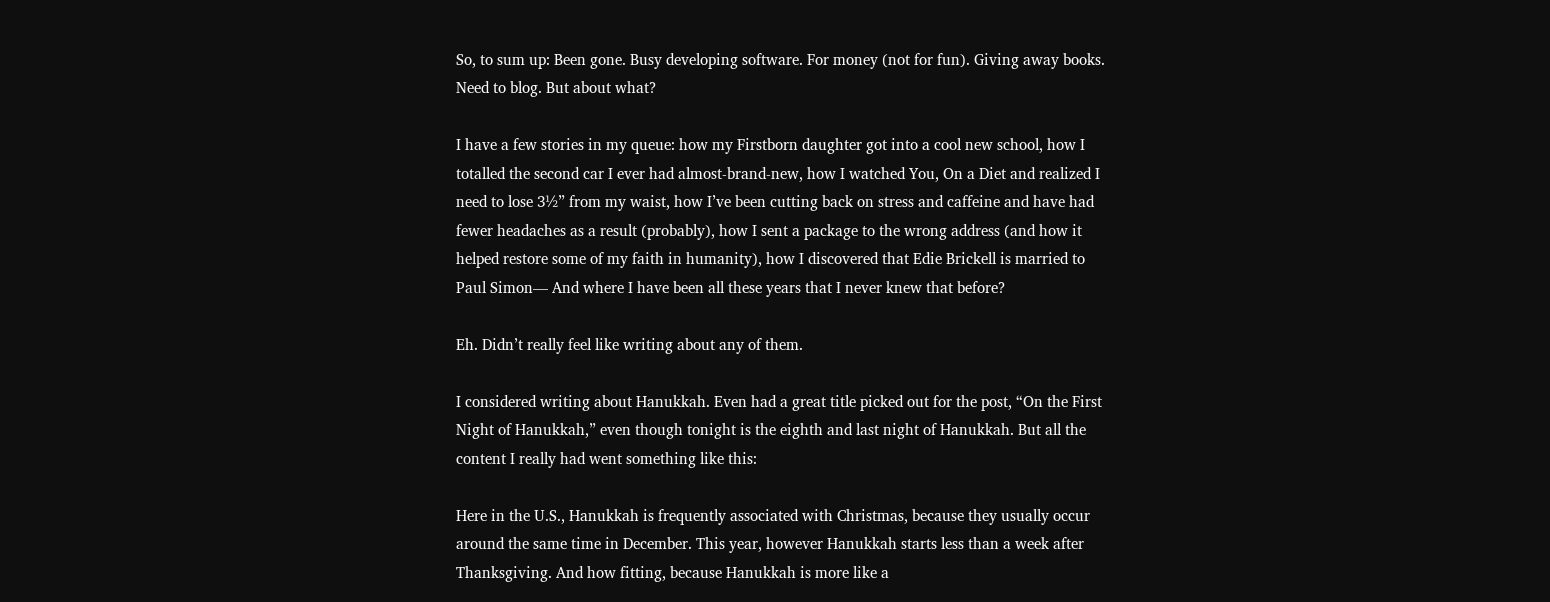So, to sum up: Been gone. Busy developing software. For money (not for fun). Giving away books. Need to blog. But about what?

I have a few stories in my queue: how my Firstborn daughter got into a cool new school, how I totalled the second car I ever had almost-brand-new, how I watched You, On a Diet and realized I need to lose 3½” from my waist, how I’ve been cutting back on stress and caffeine and have had fewer headaches as a result (probably), how I sent a package to the wrong address (and how it helped restore some of my faith in humanity), how I discovered that Edie Brickell is married to Paul Simon— And where I have been all these years that I never knew that before?

Eh. Didn’t really feel like writing about any of them.

I considered writing about Hanukkah. Even had a great title picked out for the post, “On the First Night of Hanukkah,” even though tonight is the eighth and last night of Hanukkah. But all the content I really had went something like this:

Here in the U.S., Hanukkah is frequently associated with Christmas, because they usually occur around the same time in December. This year, however Hanukkah starts less than a week after Thanksgiving. And how fitting, because Hanukkah is more like a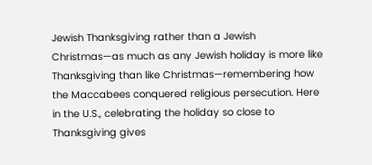Jewish Thanksgiving rather than a Jewish Christmas—as much as any Jewish holiday is more like Thanksgiving than like Christmas—remembering how the Maccabees conquered religious persecution. Here in the U.S., celebrating the holiday so close to Thanksgiving gives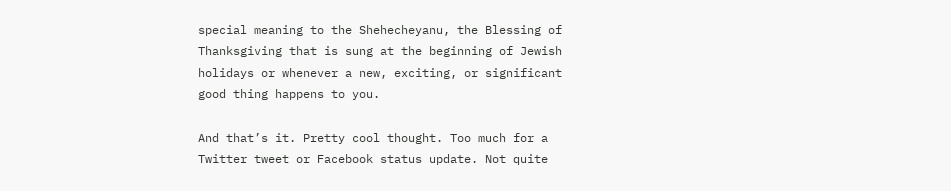special meaning to the Shehecheyanu, the Blessing of Thanksgiving that is sung at the beginning of Jewish holidays or whenever a new, exciting, or significant good thing happens to you.

And that’s it. Pretty cool thought. Too much for a Twitter tweet or Facebook status update. Not quite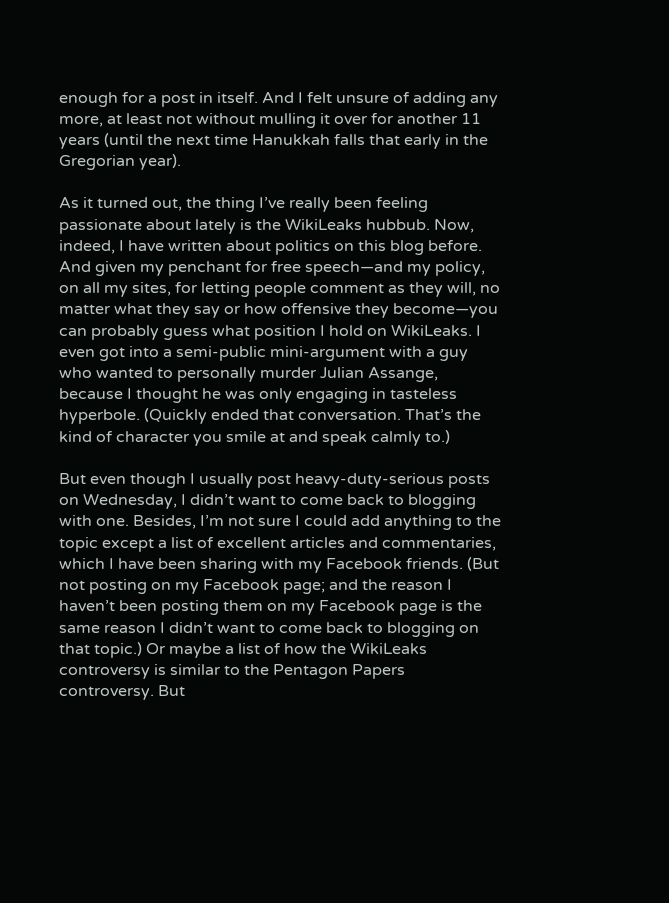enough for a post in itself. And I felt unsure of adding any more, at least not without mulling it over for another 11 years (until the next time Hanukkah falls that early in the Gregorian year).

As it turned out, the thing I’ve really been feeling passionate about lately is the WikiLeaks hubbub. Now, indeed, I have written about politics on this blog before. And given my penchant for free speech—and my policy, on all my sites, for letting people comment as they will, no matter what they say or how offensive they become—you can probably guess what position I hold on WikiLeaks. I even got into a semi-public mini-argument with a guy who wanted to personally murder Julian Assange, because I thought he was only engaging in tasteless hyperbole. (Quickly ended that conversation. That’s the kind of character you smile at and speak calmly to.)

But even though I usually post heavy-duty-serious posts on Wednesday, I didn’t want to come back to blogging with one. Besides, I’m not sure I could add anything to the topic except a list of excellent articles and commentaries, which I have been sharing with my Facebook friends. (But not posting on my Facebook page; and the reason I haven’t been posting them on my Facebook page is the same reason I didn’t want to come back to blogging on that topic.) Or maybe a list of how the WikiLeaks controversy is similar to the Pentagon Papers controversy. But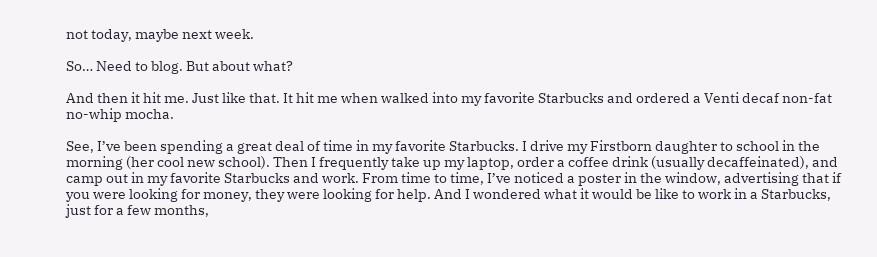not today, maybe next week.

So… Need to blog. But about what?

And then it hit me. Just like that. It hit me when walked into my favorite Starbucks and ordered a Venti decaf non-fat no-whip mocha.

See, I’ve been spending a great deal of time in my favorite Starbucks. I drive my Firstborn daughter to school in the morning (her cool new school). Then I frequently take up my laptop, order a coffee drink (usually decaffeinated), and camp out in my favorite Starbucks and work. From time to time, I’ve noticed a poster in the window, advertising that if you were looking for money, they were looking for help. And I wondered what it would be like to work in a Starbucks, just for a few months,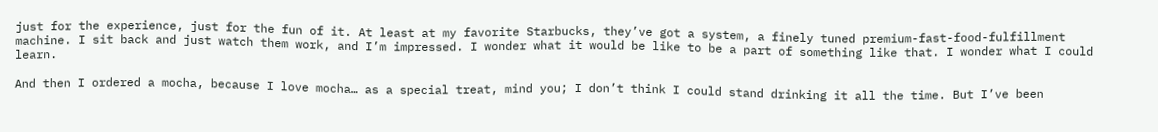just for the experience, just for the fun of it. At least at my favorite Starbucks, they’ve got a system, a finely tuned premium-fast-food-fulfillment machine. I sit back and just watch them work, and I’m impressed. I wonder what it would be like to be a part of something like that. I wonder what I could learn.

And then I ordered a mocha, because I love mocha… as a special treat, mind you; I don’t think I could stand drinking it all the time. But I’ve been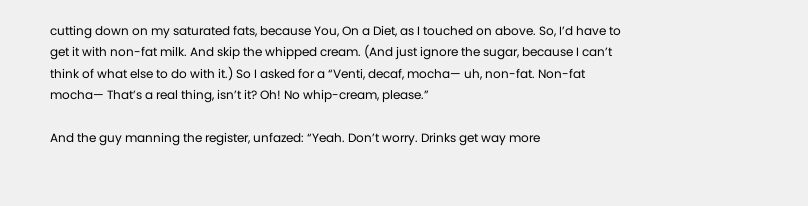cutting down on my saturated fats, because You, On a Diet, as I touched on above. So, I’d have to get it with non-fat milk. And skip the whipped cream. (And just ignore the sugar, because I can’t think of what else to do with it.) So I asked for a “Venti, decaf, mocha— uh, non-fat. Non-fat mocha— That’s a real thing, isn’t it? Oh! No whip-cream, please.”

And the guy manning the register, unfazed: “Yeah. Don’t worry. Drinks get way more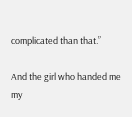complicated than that.”

And the girl who handed me my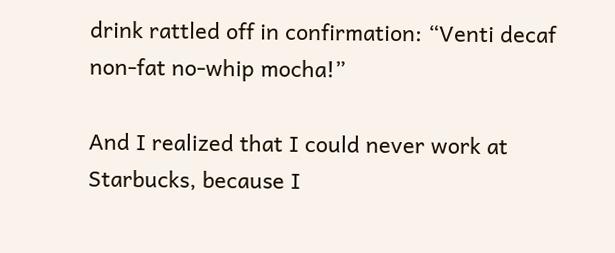drink rattled off in confirmation: “Venti decaf non-fat no-whip mocha!”

And I realized that I could never work at Starbucks, because I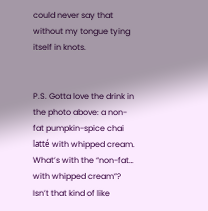could never say that without my tongue tying itself in knots.


P.S. Gotta love the drink in the photo above: a non-fat pumpkin-spice chai latté with whipped cream. What’s with the “non-fat… with whipped cream”? Isn’t that kind of like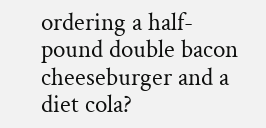ordering a half-pound double bacon cheeseburger and a diet cola?